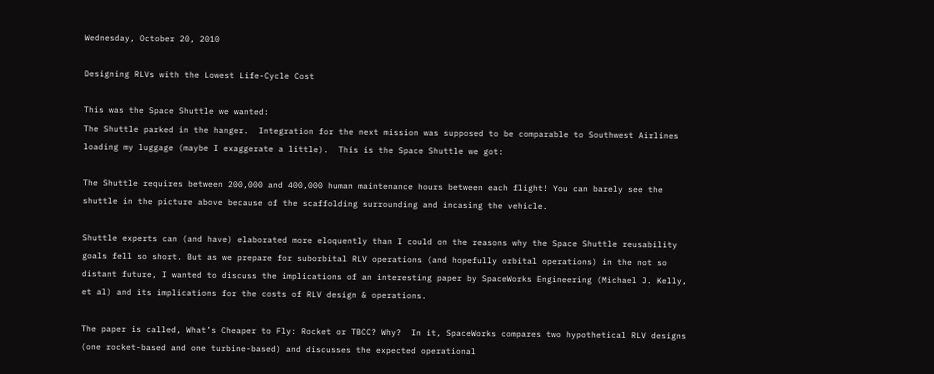Wednesday, October 20, 2010

Designing RLVs with the Lowest Life-Cycle Cost

This was the Space Shuttle we wanted:
The Shuttle parked in the hanger.  Integration for the next mission was supposed to be comparable to Southwest Airlines loading my luggage (maybe I exaggerate a little).  This is the Space Shuttle we got:

The Shuttle requires between 200,000 and 400,000 human maintenance hours between each flight! You can barely see the shuttle in the picture above because of the scaffolding surrounding and incasing the vehicle.

Shuttle experts can (and have) elaborated more eloquently than I could on the reasons why the Space Shuttle reusability goals fell so short. But as we prepare for suborbital RLV operations (and hopefully orbital operations) in the not so distant future, I wanted to discuss the implications of an interesting paper by SpaceWorks Engineering (Michael J. Kelly, et al) and its implications for the costs of RLV design & operations.

The paper is called, What’s Cheaper to Fly: Rocket or TBCC? Why?  In it, SpaceWorks compares two hypothetical RLV designs (one rocket-based and one turbine-based) and discusses the expected operational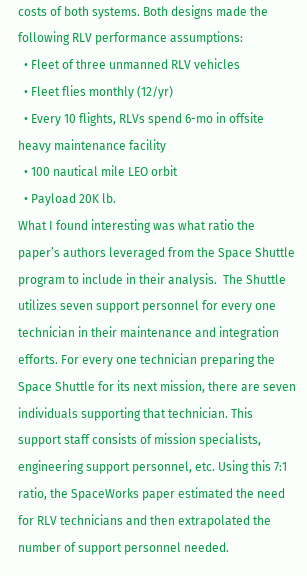costs of both systems. Both designs made the following RLV performance assumptions:
  • Fleet of three unmanned RLV vehicles
  • Fleet flies monthly (12/yr)
  • Every 10 flights, RLVs spend 6-mo in offsite heavy maintenance facility
  • 100 nautical mile LEO orbit
  • Payload 20K lb.
What I found interesting was what ratio the paper’s authors leveraged from the Space Shuttle program to include in their analysis.  The Shuttle utilizes seven support personnel for every one technician in their maintenance and integration efforts. For every one technician preparing the Space Shuttle for its next mission, there are seven individuals supporting that technician. This support staff consists of mission specialists, engineering support personnel, etc. Using this 7:1 ratio, the SpaceWorks paper estimated the need for RLV technicians and then extrapolated the number of support personnel needed.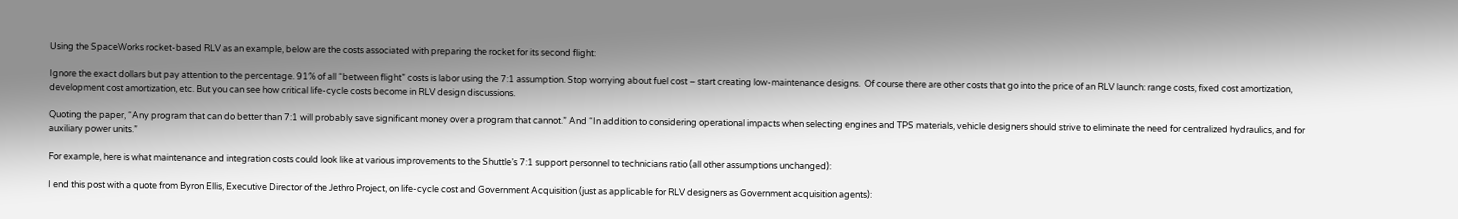Using the SpaceWorks rocket-based RLV as an example, below are the costs associated with preparing the rocket for its second flight:

Ignore the exact dollars but pay attention to the percentage. 91% of all “between flight” costs is labor using the 7:1 assumption. Stop worrying about fuel cost – start creating low-maintenance designs.  Of course there are other costs that go into the price of an RLV launch: range costs, fixed cost amortization, development cost amortization, etc. But you can see how critical life-cycle costs become in RLV design discussions.

Quoting the paper, “Any program that can do better than 7:1 will probably save significant money over a program that cannot.” And “In addition to considering operational impacts when selecting engines and TPS materials, vehicle designers should strive to eliminate the need for centralized hydraulics, and for auxiliary power units.”

For example, here is what maintenance and integration costs could look like at various improvements to the Shuttle’s 7:1 support personnel to technicians ratio (all other assumptions unchanged):

I end this post with a quote from Byron Ellis, Executive Director of the Jethro Project, on life-cycle cost and Government Acquisition (just as applicable for RLV designers as Government acquisition agents):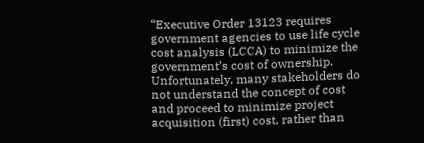“Executive Order 13123 requires government agencies to use life cycle cost analysis (LCCA) to minimize the government’s cost of ownership. Unfortunately, many stakeholders do not understand the concept of cost and proceed to minimize project acquisition (first) cost, rather than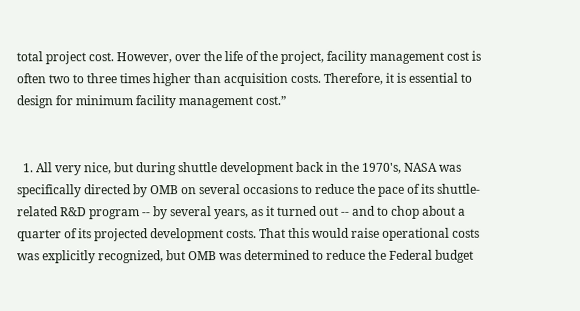total project cost. However, over the life of the project, facility management cost is often two to three times higher than acquisition costs. Therefore, it is essential to design for minimum facility management cost.”


  1. All very nice, but during shuttle development back in the 1970's, NASA was specifically directed by OMB on several occasions to reduce the pace of its shuttle-related R&D program -- by several years, as it turned out -- and to chop about a quarter of its projected development costs. That this would raise operational costs was explicitly recognized, but OMB was determined to reduce the Federal budget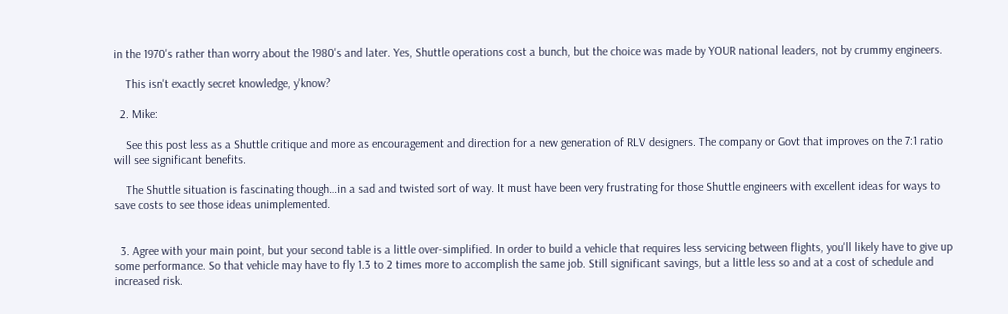in the 1970's rather than worry about the 1980's and later. Yes, Shuttle operations cost a bunch, but the choice was made by YOUR national leaders, not by crummy engineers.

    This isn't exactly secret knowledge, y'know?

  2. Mike:

    See this post less as a Shuttle critique and more as encouragement and direction for a new generation of RLV designers. The company or Govt that improves on the 7:1 ratio will see significant benefits.

    The Shuttle situation is fascinating though…in a sad and twisted sort of way. It must have been very frustrating for those Shuttle engineers with excellent ideas for ways to save costs to see those ideas unimplemented.


  3. Agree with your main point, but your second table is a little over-simplified. In order to build a vehicle that requires less servicing between flights, you'll likely have to give up some performance. So that vehicle may have to fly 1.3 to 2 times more to accomplish the same job. Still significant savings, but a little less so and at a cost of schedule and increased risk.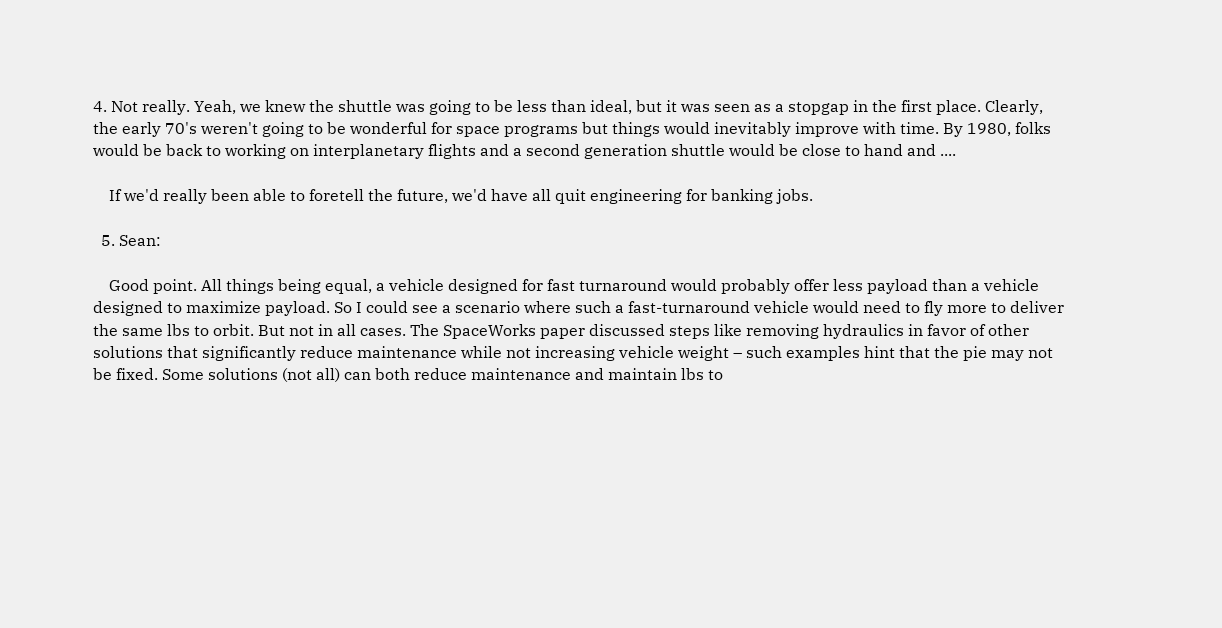4. Not really. Yeah, we knew the shuttle was going to be less than ideal, but it was seen as a stopgap in the first place. Clearly, the early 70's weren't going to be wonderful for space programs but things would inevitably improve with time. By 1980, folks would be back to working on interplanetary flights and a second generation shuttle would be close to hand and ....

    If we'd really been able to foretell the future, we'd have all quit engineering for banking jobs.

  5. Sean:

    Good point. All things being equal, a vehicle designed for fast turnaround would probably offer less payload than a vehicle designed to maximize payload. So I could see a scenario where such a fast-turnaround vehicle would need to fly more to deliver the same lbs to orbit. But not in all cases. The SpaceWorks paper discussed steps like removing hydraulics in favor of other solutions that significantly reduce maintenance while not increasing vehicle weight – such examples hint that the pie may not be fixed. Some solutions (not all) can both reduce maintenance and maintain lbs to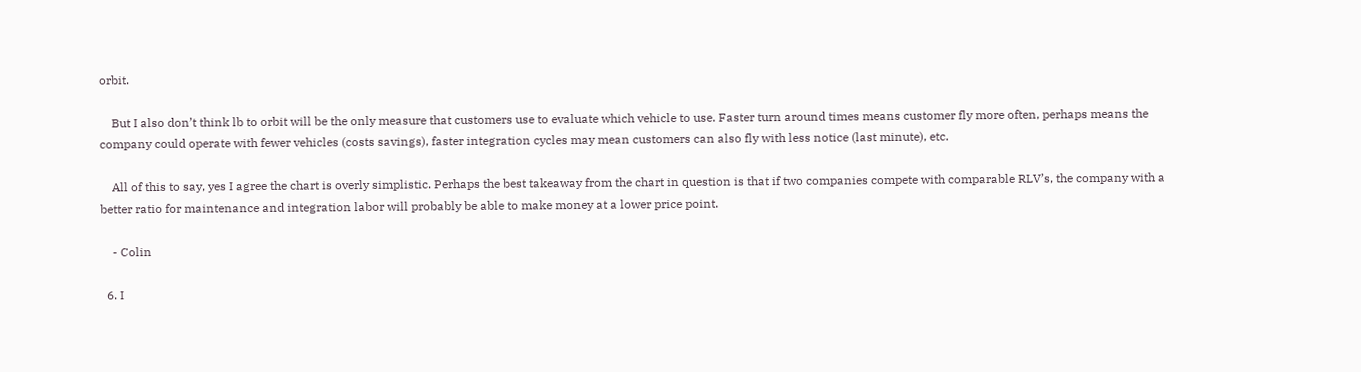orbit.

    But I also don’t think lb to orbit will be the only measure that customers use to evaluate which vehicle to use. Faster turn around times means customer fly more often, perhaps means the company could operate with fewer vehicles (costs savings), faster integration cycles may mean customers can also fly with less notice (last minute), etc.

    All of this to say, yes I agree the chart is overly simplistic. Perhaps the best takeaway from the chart in question is that if two companies compete with comparable RLV’s, the company with a better ratio for maintenance and integration labor will probably be able to make money at a lower price point.

    - Colin

  6. I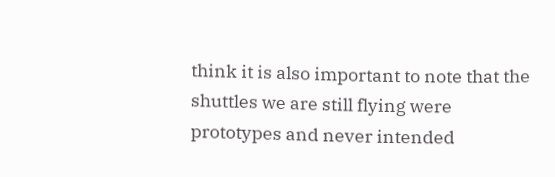think it is also important to note that the shuttles we are still flying were prototypes and never intended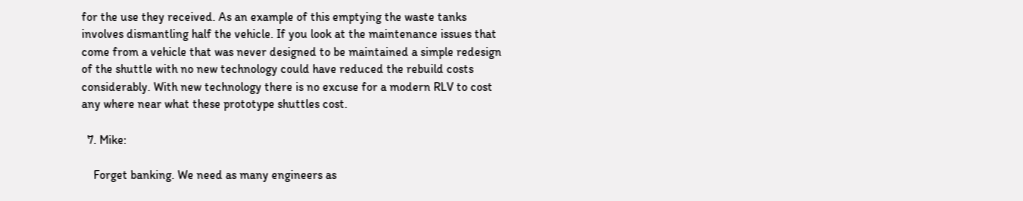for the use they received. As an example of this emptying the waste tanks involves dismantling half the vehicle. If you look at the maintenance issues that come from a vehicle that was never designed to be maintained a simple redesign of the shuttle with no new technology could have reduced the rebuild costs considerably. With new technology there is no excuse for a modern RLV to cost any where near what these prototype shuttles cost.

  7. Mike:

    Forget banking. We need as many engineers as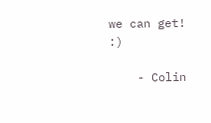we can get! :)

    - Colin